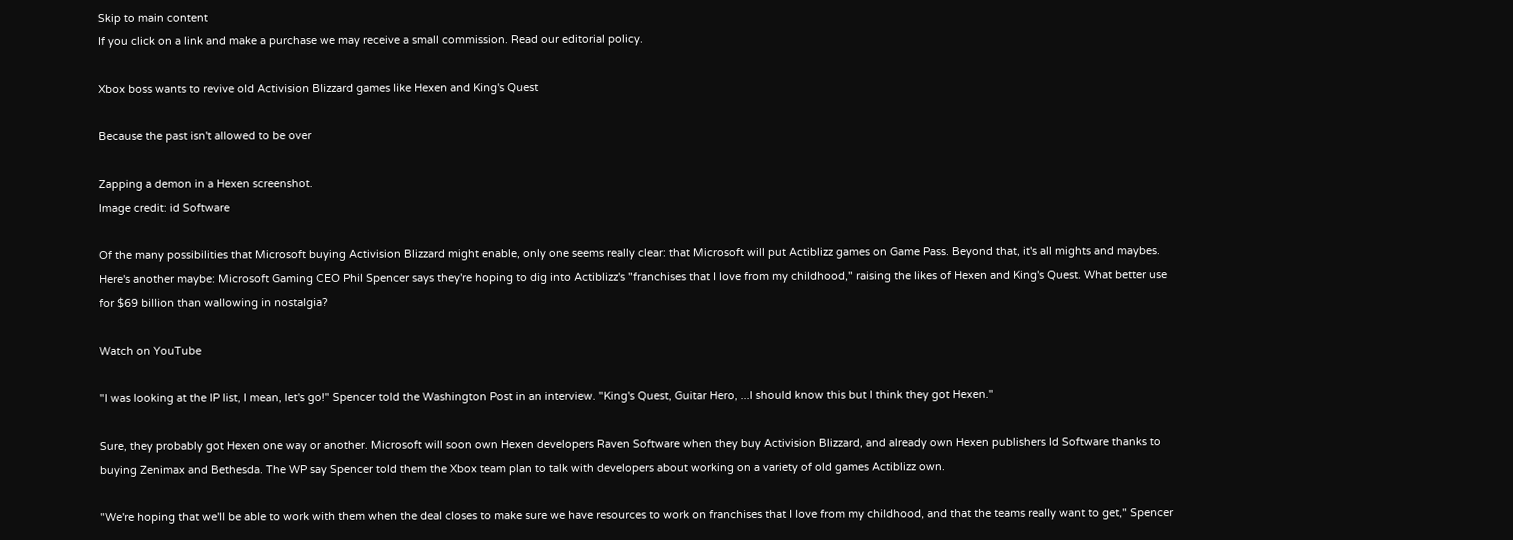Skip to main content
If you click on a link and make a purchase we may receive a small commission. Read our editorial policy.

Xbox boss wants to revive old Activision Blizzard games like Hexen and King's Quest

Because the past isn't allowed to be over

Zapping a demon in a Hexen screenshot.
Image credit: id Software

Of the many possibilities that Microsoft buying Activision Blizzard might enable, only one seems really clear: that Microsoft will put Actiblizz games on Game Pass. Beyond that, it's all mights and maybes. Here's another maybe: Microsoft Gaming CEO Phil Spencer says they're hoping to dig into Actiblizz's "franchises that I love from my childhood," raising the likes of Hexen and King's Quest. What better use for $69 billion than wallowing in nostalgia?

Watch on YouTube

"I was looking at the IP list, I mean, let's go!" Spencer told the Washington Post in an interview. "King's Quest, Guitar Hero, ...I should know this but I think they got Hexen."

Sure, they probably got Hexen one way or another. Microsoft will soon own Hexen developers Raven Software when they buy Activision Blizzard, and already own Hexen publishers Id Software thanks to buying Zenimax and Bethesda. The WP say Spencer told them the Xbox team plan to talk with developers about working on a variety of old games Actiblizz own.

"We're hoping that we'll be able to work with them when the deal closes to make sure we have resources to work on franchises that I love from my childhood, and that the teams really want to get," Spencer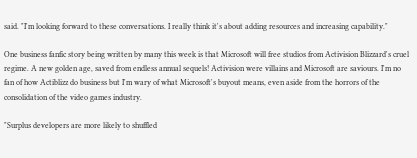said. "I'm looking forward to these conversations. I really think it's about adding resources and increasing capability."

One business fanfic story being written by many this week is that Microsoft will free studios from Activision Blizzard's cruel regime. A new golden age, saved from endless annual sequels! Activision were villains and Microsoft are saviours. I'm no fan of how Actiblizz do business but I'm wary of what Microsoft's buyout means, even aside from the horrors of the consolidation of the video games industry.

"Surplus developers are more likely to shuffled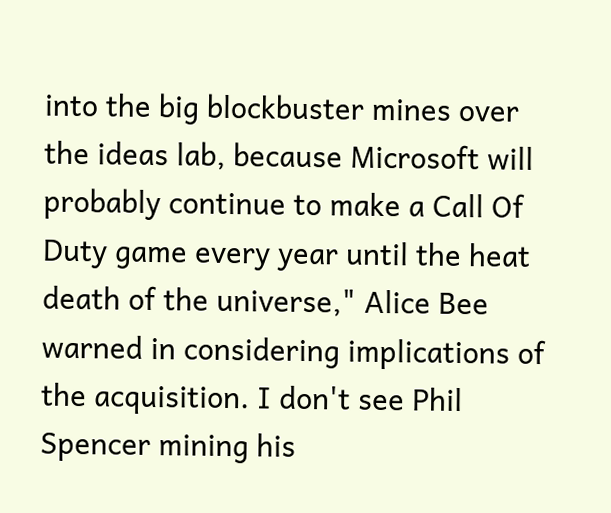into the big blockbuster mines over the ideas lab, because Microsoft will probably continue to make a Call Of Duty game every year until the heat death of the universe," Alice Bee warned in considering implications of the acquisition. I don't see Phil Spencer mining his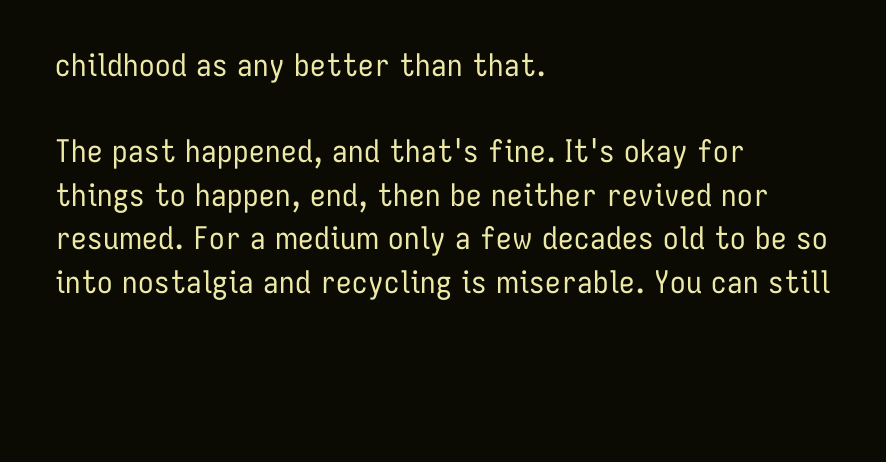childhood as any better than that.

The past happened, and that's fine. It's okay for things to happen, end, then be neither revived nor resumed. For a medium only a few decades old to be so into nostalgia and recycling is miserable. You can still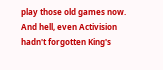play those old games now. And hell, even Activision hadn't forgotten King's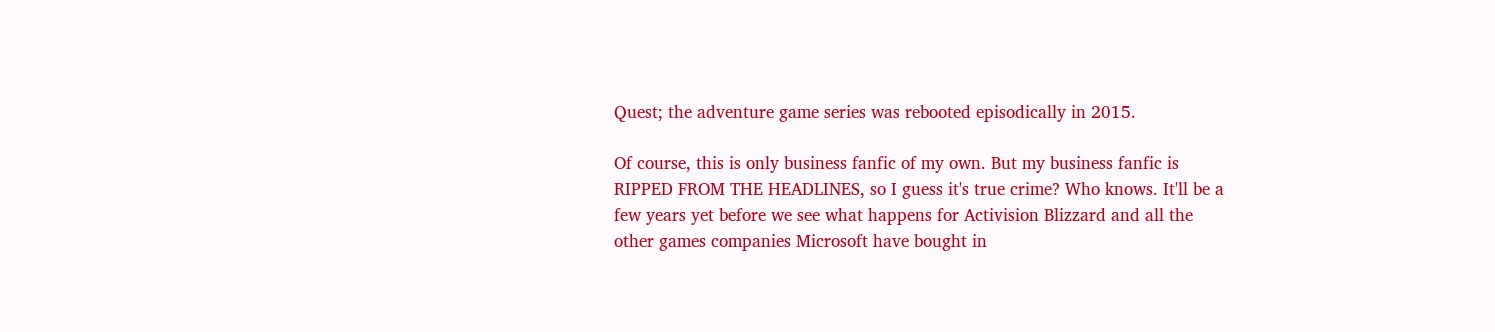Quest; the adventure game series was rebooted episodically in 2015.

Of course, this is only business fanfic of my own. But my business fanfic is RIPPED FROM THE HEADLINES, so I guess it's true crime? Who knows. It'll be a few years yet before we see what happens for Activision Blizzard and all the other games companies Microsoft have bought in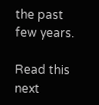the past few years.

Read this next